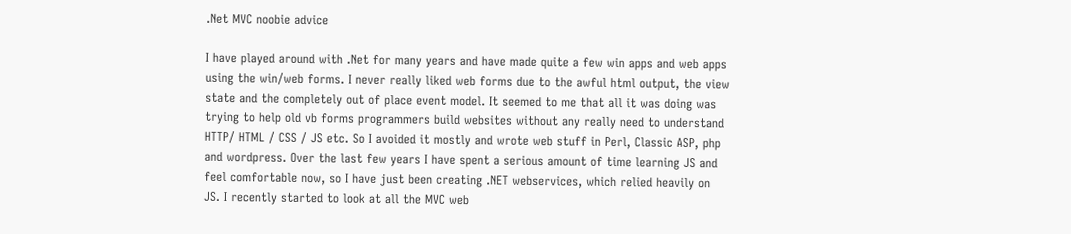.Net MVC noobie advice

I have played around with .Net for many years and have made quite a few win apps and web apps using the win/web forms. I never really liked web forms due to the awful html output, the view state and the completely out of place event model. It seemed to me that all it was doing was trying to help old vb forms programmers build websites without any really need to understand HTTP/ HTML / CSS / JS etc. So I avoided it mostly and wrote web stuff in Perl, Classic ASP, php and wordpress. Over the last few years I have spent a serious amount of time learning JS and feel comfortable now, so I have just been creating .NET webservices, which relied heavily on JS. I recently started to look at all the MVC web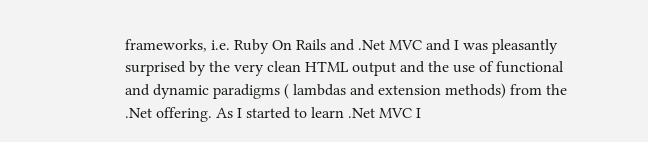frameworks, i.e. Ruby On Rails and .Net MVC and I was pleasantly surprised by the very clean HTML output and the use of functional and dynamic paradigms ( lambdas and extension methods) from the .Net offering. As I started to learn .Net MVC I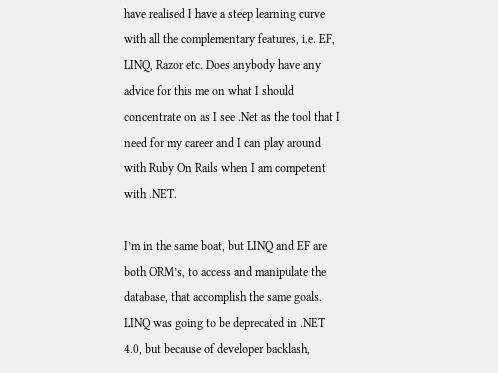have realised I have a steep learning curve with all the complementary features, i.e. EF, LINQ, Razor etc. Does anybody have any advice for this me on what I should concentrate on as I see .Net as the tool that I need for my career and I can play around with Ruby On Rails when I am competent with .NET.

I’m in the same boat, but LINQ and EF are both ORM’s, to access and manipulate the database, that accomplish the same goals. LINQ was going to be deprecated in .NET 4.0, but because of developer backlash,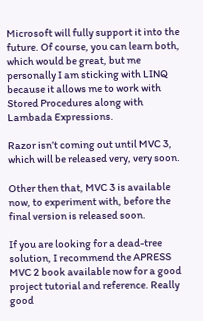Microsoft will fully support it into the future. Of course, you can learn both, which would be great, but me personally I am sticking with LINQ because it allows me to work with Stored Procedures along with Lambada Expressions.

Razor isn’t coming out until MVC 3, which will be released very, very soon.

Other then that, MVC 3 is available now, to experiment with, before the final version is released soon.

If you are looking for a dead-tree solution, I recommend the APRESS MVC 2 book available now for a good project tutorial and reference. Really good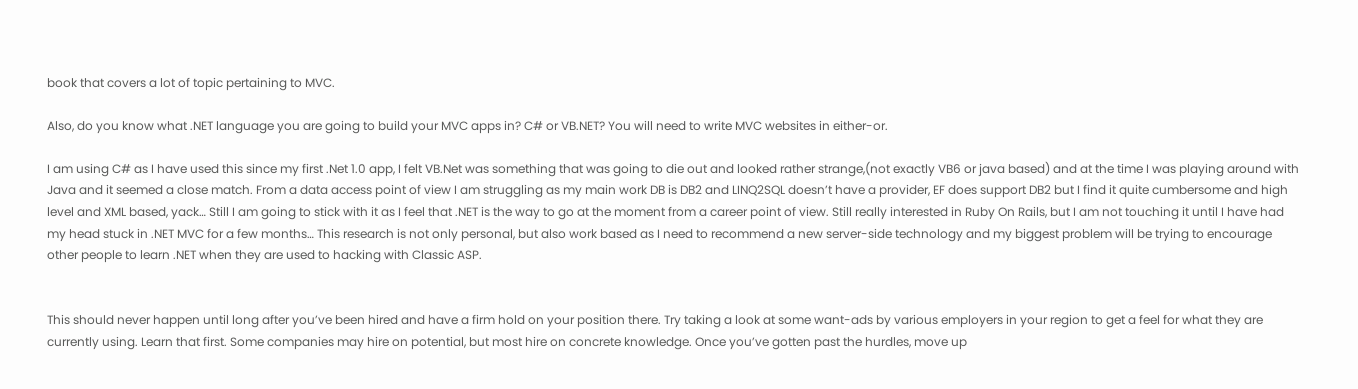book that covers a lot of topic pertaining to MVC.

Also, do you know what .NET language you are going to build your MVC apps in? C# or VB.NET? You will need to write MVC websites in either-or.

I am using C# as I have used this since my first .Net 1.0 app, I felt VB.Net was something that was going to die out and looked rather strange,(not exactly VB6 or java based) and at the time I was playing around with Java and it seemed a close match. From a data access point of view I am struggling as my main work DB is DB2 and LINQ2SQL doesn’t have a provider, EF does support DB2 but I find it quite cumbersome and high level and XML based, yack… Still I am going to stick with it as I feel that .NET is the way to go at the moment from a career point of view. Still really interested in Ruby On Rails, but I am not touching it until I have had my head stuck in .NET MVC for a few months… This research is not only personal, but also work based as I need to recommend a new server-side technology and my biggest problem will be trying to encourage other people to learn .NET when they are used to hacking with Classic ASP.


This should never happen until long after you’ve been hired and have a firm hold on your position there. Try taking a look at some want-ads by various employers in your region to get a feel for what they are currently using. Learn that first. Some companies may hire on potential, but most hire on concrete knowledge. Once you’ve gotten past the hurdles, move up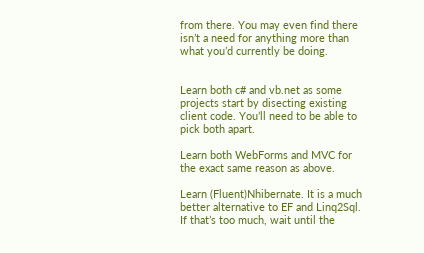from there. You may even find there isn’t a need for anything more than what you’d currently be doing.


Learn both c# and vb.net as some projects start by disecting existing client code. You’ll need to be able to pick both apart.

Learn both WebForms and MVC for the exact same reason as above.

Learn (Fluent)Nhibernate. It is a much better alternative to EF and Linq2Sql. If that’s too much, wait until the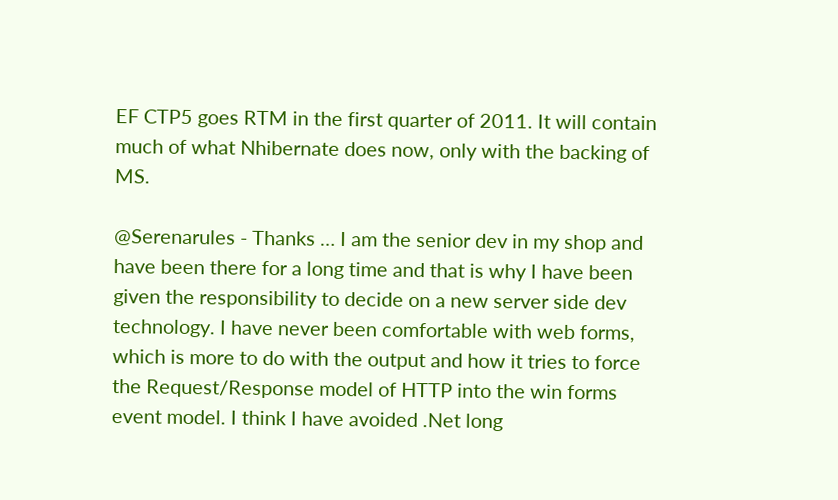EF CTP5 goes RTM in the first quarter of 2011. It will contain much of what Nhibernate does now, only with the backing of MS.

@Serenarules - Thanks … I am the senior dev in my shop and have been there for a long time and that is why I have been given the responsibility to decide on a new server side dev technology. I have never been comfortable with web forms, which is more to do with the output and how it tries to force the Request/Response model of HTTP into the win forms event model. I think I have avoided .Net long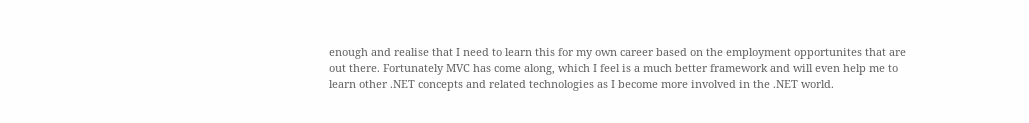enough and realise that I need to learn this for my own career based on the employment opportunites that are out there. Fortunately MVC has come along, which I feel is a much better framework and will even help me to learn other .NET concepts and related technologies as I become more involved in the .NET world.